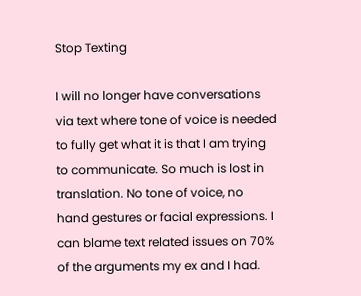Stop Texting

I will no longer have conversations via text where tone of voice is needed to fully get what it is that I am trying to communicate. So much is lost in translation. No tone of voice, no hand gestures or facial expressions. I can blame text related issues on 70% of the arguments my ex and I had.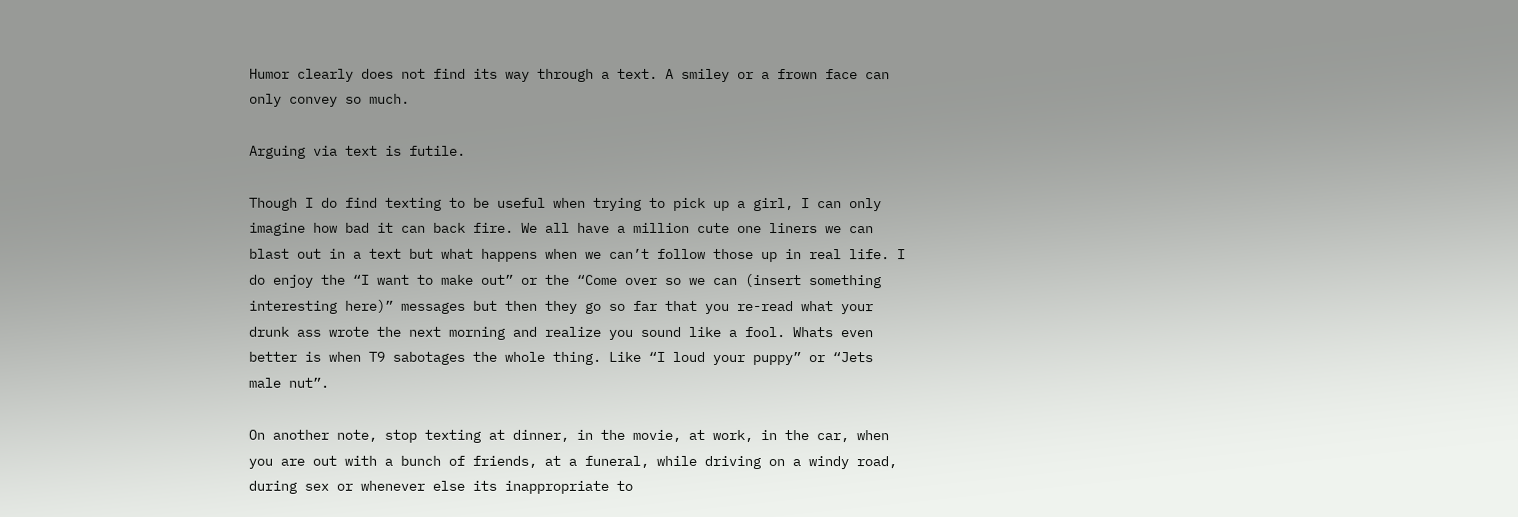Humor clearly does not find its way through a text. A smiley or a frown face can only convey so much.

Arguing via text is futile.

Though I do find texting to be useful when trying to pick up a girl, I can only imagine how bad it can back fire. We all have a million cute one liners we can blast out in a text but what happens when we can’t follow those up in real life. I do enjoy the “I want to make out” or the “Come over so we can (insert something interesting here)” messages but then they go so far that you re-read what your drunk ass wrote the next morning and realize you sound like a fool. Whats even better is when T9 sabotages the whole thing. Like “I loud your puppy” or “Jets male nut”.

On another note, stop texting at dinner, in the movie, at work, in the car, when you are out with a bunch of friends, at a funeral, while driving on a windy road, during sex or whenever else its inappropriate to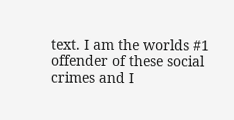text. I am the worlds #1 offender of these social crimes and I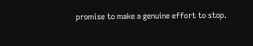promise to make a genuine effort to stop.